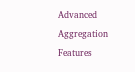Advanced Aggregation Features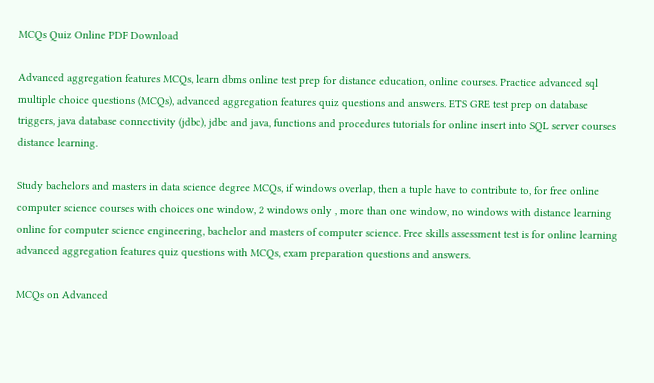MCQs Quiz Online PDF Download

Advanced aggregation features MCQs, learn dbms online test prep for distance education, online courses. Practice advanced sql multiple choice questions (MCQs), advanced aggregation features quiz questions and answers. ETS GRE test prep on database triggers, java database connectivity (jdbc), jdbc and java, functions and procedures tutorials for online insert into SQL server courses distance learning.

Study bachelors and masters in data science degree MCQs, if windows overlap, then a tuple have to contribute to, for free online computer science courses with choices one window, 2 windows only , more than one window, no windows with distance learning online for computer science engineering, bachelor and masters of computer science. Free skills assessment test is for online learning advanced aggregation features quiz questions with MCQs, exam preparation questions and answers.

MCQs on Advanced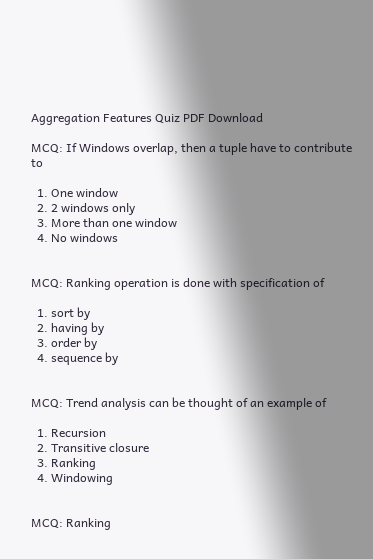Aggregation Features Quiz PDF Download

MCQ: If Windows overlap, then a tuple have to contribute to

  1. One window
  2. 2 windows only
  3. More than one window
  4. No windows


MCQ: Ranking operation is done with specification of

  1. sort by
  2. having by
  3. order by
  4. sequence by


MCQ: Trend analysis can be thought of an example of

  1. Recursion
  2. Transitive closure
  3. Ranking
  4. Windowing


MCQ: Ranking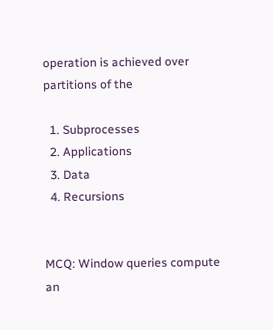operation is achieved over partitions of the

  1. Subprocesses
  2. Applications
  3. Data
  4. Recursions


MCQ: Window queries compute an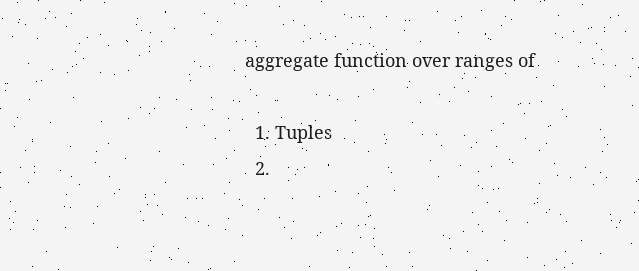aggregate function over ranges of

  1. Tuples
  2.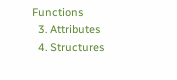Functions
  3. Attributes
  4. Structures